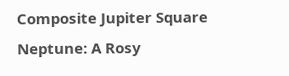Composite Jupiter Square Neptune: A Rosy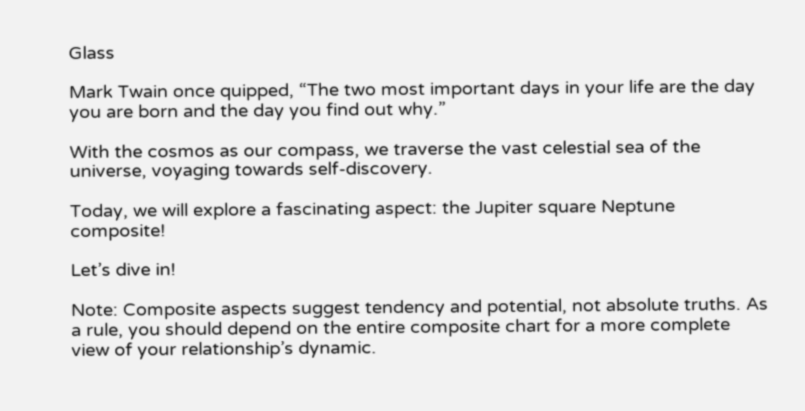Glass

Mark Twain once quipped, “The two most important days in your life are the day you are born and the day you find out why.”

With the cosmos as our compass, we traverse the vast celestial sea of the universe, voyaging towards self-discovery.

Today, we will explore a fascinating aspect: the Jupiter square Neptune composite!

Let’s dive in!

Note: Composite aspects suggest tendency and potential, not absolute truths. As a rule, you should depend on the entire composite chart for a more complete view of your relationship’s dynamic.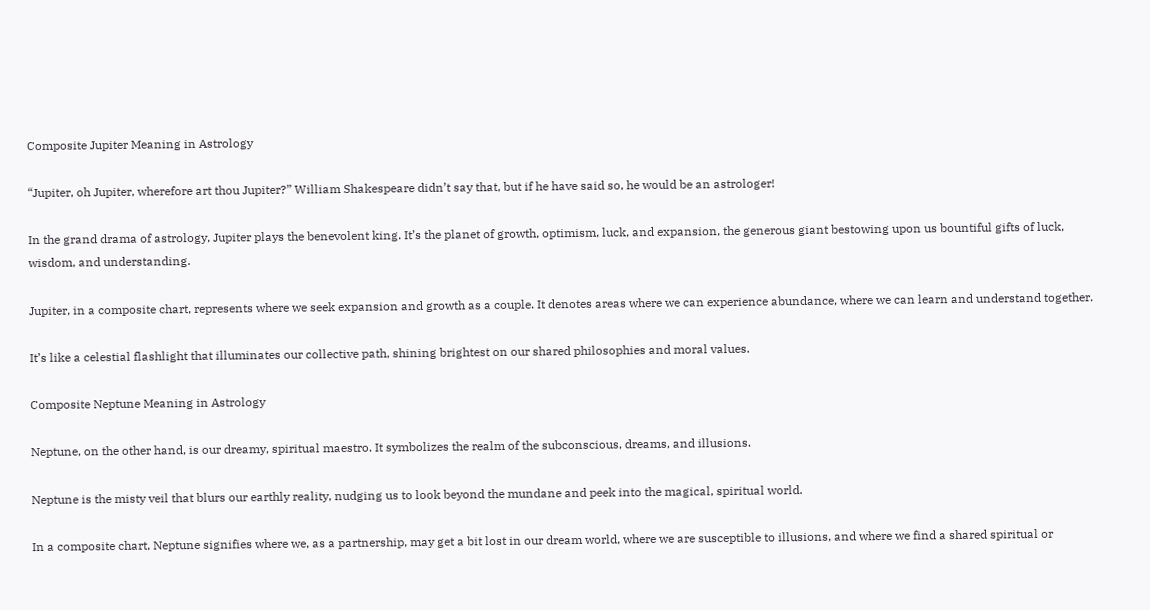Composite Jupiter Meaning in Astrology

“Jupiter, oh Jupiter, wherefore art thou Jupiter?” William Shakespeare didn’t say that, but if he have said so, he would be an astrologer!

In the grand drama of astrology, Jupiter plays the benevolent king. It’s the planet of growth, optimism, luck, and expansion, the generous giant bestowing upon us bountiful gifts of luck, wisdom, and understanding.

Jupiter, in a composite chart, represents where we seek expansion and growth as a couple. It denotes areas where we can experience abundance, where we can learn and understand together.

It’s like a celestial flashlight that illuminates our collective path, shining brightest on our shared philosophies and moral values.

Composite Neptune Meaning in Astrology

Neptune, on the other hand, is our dreamy, spiritual maestro. It symbolizes the realm of the subconscious, dreams, and illusions.

Neptune is the misty veil that blurs our earthly reality, nudging us to look beyond the mundane and peek into the magical, spiritual world.

In a composite chart, Neptune signifies where we, as a partnership, may get a bit lost in our dream world, where we are susceptible to illusions, and where we find a shared spiritual or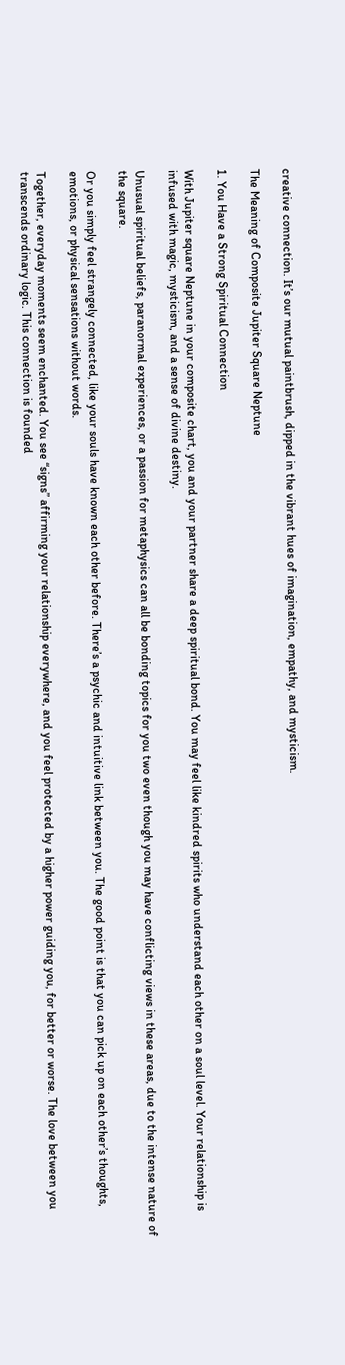creative connection. It’s our mutual paintbrush, dipped in the vibrant hues of imagination, empathy, and mysticism.

The Meaning of Composite Jupiter Square Neptune

1. You Have a Strong Spiritual Connection

With Jupiter square Neptune in your composite chart, you and your partner share a deep spiritual bond. You may feel like kindred spirits who understand each other on a soul level. Your relationship is infused with magic, mysticism, and a sense of divine destiny.

Unusual spiritual beliefs, paranormal experiences, or a passion for metaphysics can all be bonding topics for you two even though you may have conflicting views in these areas, due to the intense nature of the square.

Or you simply feel strangely connected, like your souls have known each other before. There’s a psychic and intuitive link between you. The good point is that you can pick up on each other’s thoughts, emotions, or physical sensations without words.

Together, everyday moments seem enchanted. You see “signs” affirming your relationship everywhere, and you feel protected by a higher power guiding you, for better or worse. The love between you transcends ordinary logic. This connection is founded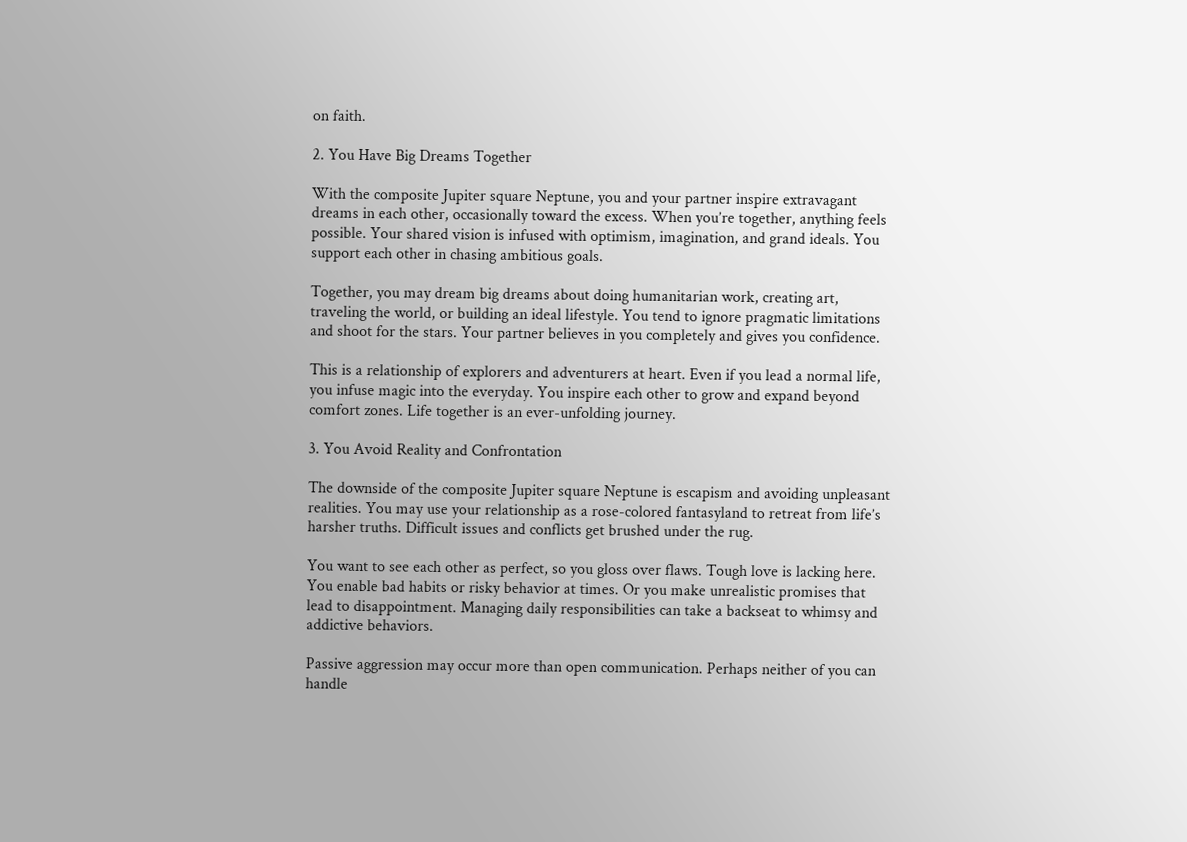on faith.

2. You Have Big Dreams Together

With the composite Jupiter square Neptune, you and your partner inspire extravagant dreams in each other, occasionally toward the excess. When you’re together, anything feels possible. Your shared vision is infused with optimism, imagination, and grand ideals. You support each other in chasing ambitious goals.

Together, you may dream big dreams about doing humanitarian work, creating art, traveling the world, or building an ideal lifestyle. You tend to ignore pragmatic limitations and shoot for the stars. Your partner believes in you completely and gives you confidence.

This is a relationship of explorers and adventurers at heart. Even if you lead a normal life, you infuse magic into the everyday. You inspire each other to grow and expand beyond comfort zones. Life together is an ever-unfolding journey.

3. You Avoid Reality and Confrontation

The downside of the composite Jupiter square Neptune is escapism and avoiding unpleasant realities. You may use your relationship as a rose-colored fantasyland to retreat from life’s harsher truths. Difficult issues and conflicts get brushed under the rug.

You want to see each other as perfect, so you gloss over flaws. Tough love is lacking here. You enable bad habits or risky behavior at times. Or you make unrealistic promises that lead to disappointment. Managing daily responsibilities can take a backseat to whimsy and addictive behaviors.

Passive aggression may occur more than open communication. Perhaps neither of you can handle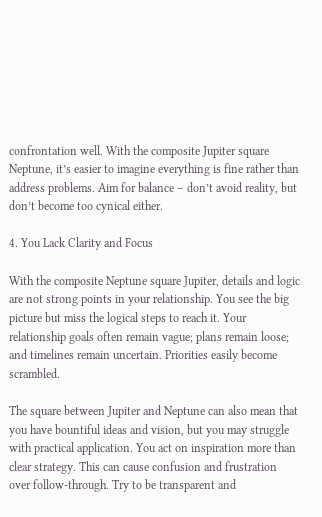confrontation well. With the composite Jupiter square Neptune, it’s easier to imagine everything is fine rather than address problems. Aim for balance – don’t avoid reality, but don’t become too cynical either.

4. You Lack Clarity and Focus

With the composite Neptune square Jupiter, details and logic are not strong points in your relationship. You see the big picture but miss the logical steps to reach it. Your relationship goals often remain vague; plans remain loose; and timelines remain uncertain. Priorities easily become scrambled.

The square between Jupiter and Neptune can also mean that you have bountiful ideas and vision, but you may struggle with practical application. You act on inspiration more than clear strategy. This can cause confusion and frustration over follow-through. Try to be transparent and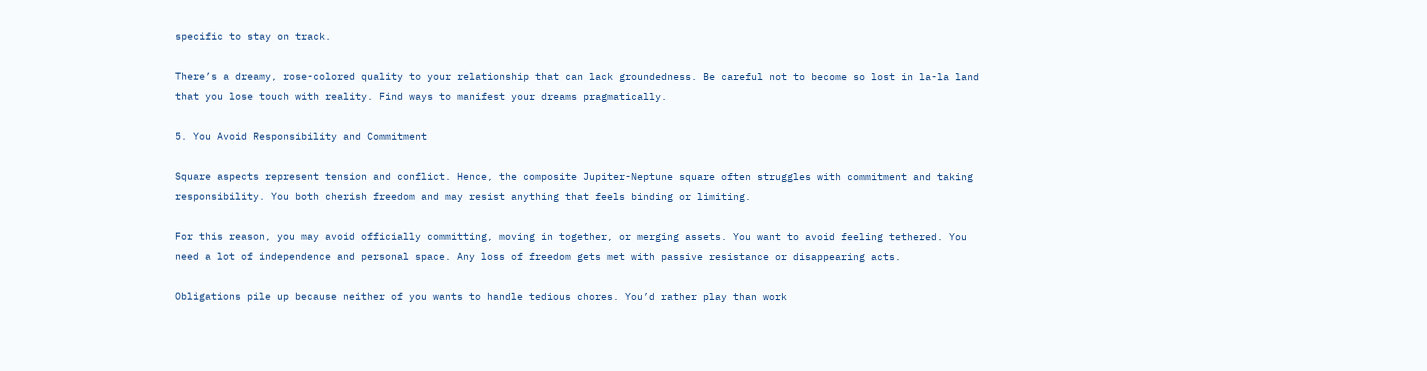specific to stay on track.

There’s a dreamy, rose-colored quality to your relationship that can lack groundedness. Be careful not to become so lost in la-la land that you lose touch with reality. Find ways to manifest your dreams pragmatically.

5. You Avoid Responsibility and Commitment

Square aspects represent tension and conflict. Hence, the composite Jupiter-Neptune square often struggles with commitment and taking responsibility. You both cherish freedom and may resist anything that feels binding or limiting.

For this reason, you may avoid officially committing, moving in together, or merging assets. You want to avoid feeling tethered. You need a lot of independence and personal space. Any loss of freedom gets met with passive resistance or disappearing acts.

Obligations pile up because neither of you wants to handle tedious chores. You’d rather play than work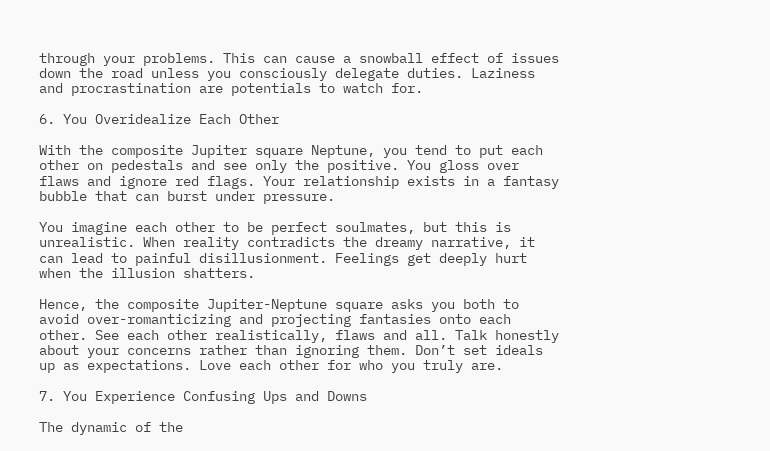through your problems. This can cause a snowball effect of issues down the road unless you consciously delegate duties. Laziness and procrastination are potentials to watch for.

6. You Overidealize Each Other

With the composite Jupiter square Neptune, you tend to put each other on pedestals and see only the positive. You gloss over flaws and ignore red flags. Your relationship exists in a fantasy bubble that can burst under pressure.

You imagine each other to be perfect soulmates, but this is unrealistic. When reality contradicts the dreamy narrative, it can lead to painful disillusionment. Feelings get deeply hurt when the illusion shatters.

Hence, the composite Jupiter-Neptune square asks you both to avoid over-romanticizing and projecting fantasies onto each other. See each other realistically, flaws and all. Talk honestly about your concerns rather than ignoring them. Don’t set ideals up as expectations. Love each other for who you truly are.

7. You Experience Confusing Ups and Downs

The dynamic of the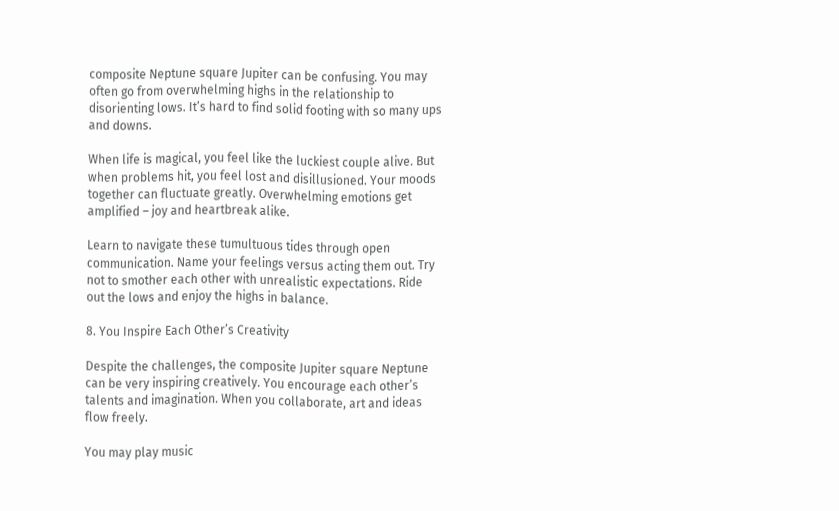composite Neptune square Jupiter can be confusing. You may often go from overwhelming highs in the relationship to disorienting lows. It’s hard to find solid footing with so many ups and downs.

When life is magical, you feel like the luckiest couple alive. But when problems hit, you feel lost and disillusioned. Your moods together can fluctuate greatly. Overwhelming emotions get amplified – joy and heartbreak alike.

Learn to navigate these tumultuous tides through open communication. Name your feelings versus acting them out. Try not to smother each other with unrealistic expectations. Ride out the lows and enjoy the highs in balance.

8. You Inspire Each Other’s Creativity

Despite the challenges, the composite Jupiter square Neptune can be very inspiring creatively. You encourage each other’s talents and imagination. When you collaborate, art and ideas flow freely.

You may play music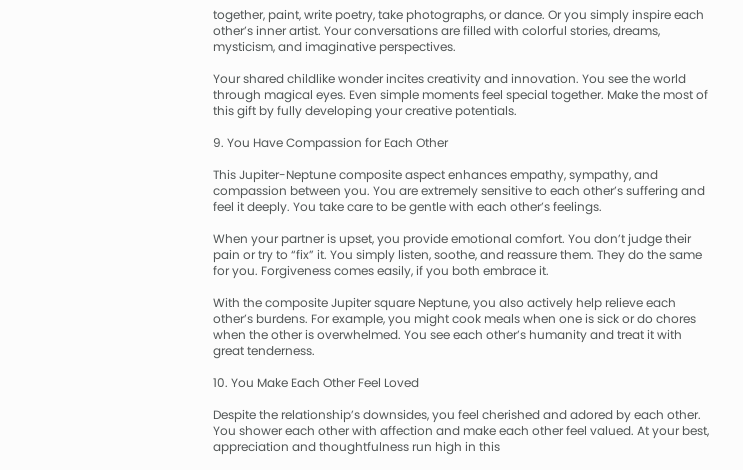together, paint, write poetry, take photographs, or dance. Or you simply inspire each other’s inner artist. Your conversations are filled with colorful stories, dreams, mysticism, and imaginative perspectives.

Your shared childlike wonder incites creativity and innovation. You see the world through magical eyes. Even simple moments feel special together. Make the most of this gift by fully developing your creative potentials.

9. You Have Compassion for Each Other

This Jupiter-Neptune composite aspect enhances empathy, sympathy, and compassion between you. You are extremely sensitive to each other’s suffering and feel it deeply. You take care to be gentle with each other’s feelings.

When your partner is upset, you provide emotional comfort. You don’t judge their pain or try to “fix” it. You simply listen, soothe, and reassure them. They do the same for you. Forgiveness comes easily, if you both embrace it.

With the composite Jupiter square Neptune, you also actively help relieve each other’s burdens. For example, you might cook meals when one is sick or do chores when the other is overwhelmed. You see each other’s humanity and treat it with great tenderness.

10. You Make Each Other Feel Loved

Despite the relationship’s downsides, you feel cherished and adored by each other. You shower each other with affection and make each other feel valued. At your best, appreciation and thoughtfulness run high in this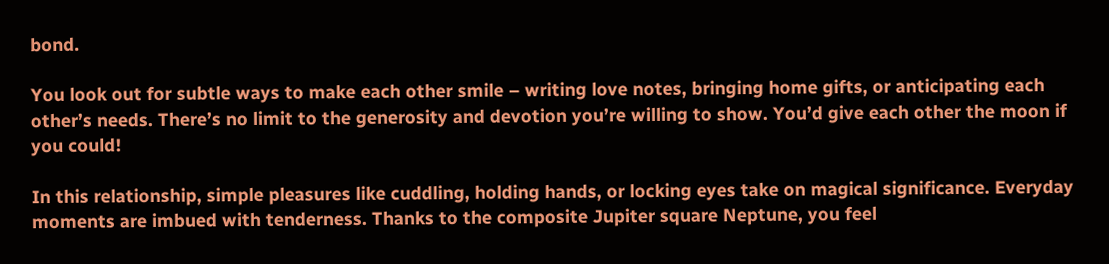bond.

You look out for subtle ways to make each other smile – writing love notes, bringing home gifts, or anticipating each other’s needs. There’s no limit to the generosity and devotion you’re willing to show. You’d give each other the moon if you could!

In this relationship, simple pleasures like cuddling, holding hands, or locking eyes take on magical significance. Everyday moments are imbued with tenderness. Thanks to the composite Jupiter square Neptune, you feel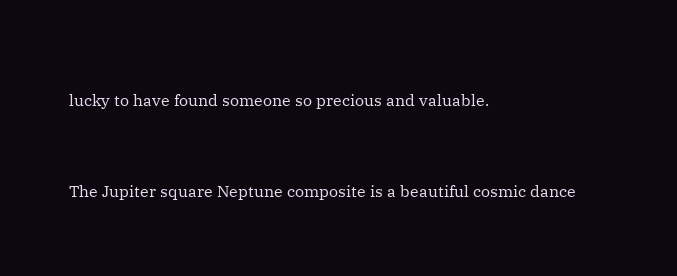lucky to have found someone so precious and valuable.


The Jupiter square Neptune composite is a beautiful cosmic dance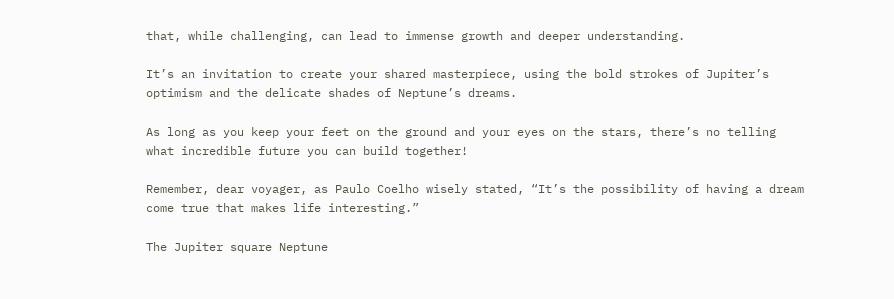that, while challenging, can lead to immense growth and deeper understanding.

It’s an invitation to create your shared masterpiece, using the bold strokes of Jupiter’s optimism and the delicate shades of Neptune’s dreams.

As long as you keep your feet on the ground and your eyes on the stars, there’s no telling what incredible future you can build together!

Remember, dear voyager, as Paulo Coelho wisely stated, “It’s the possibility of having a dream come true that makes life interesting.”

The Jupiter square Neptune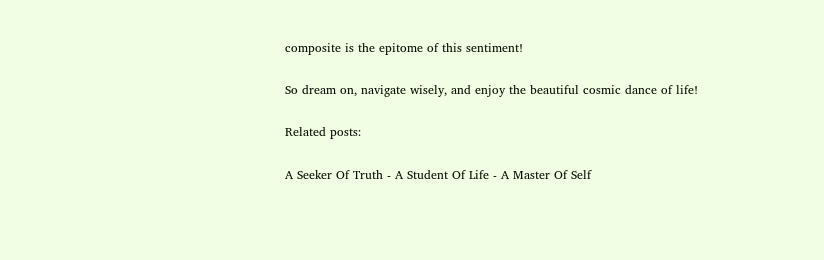composite is the epitome of this sentiment!

So dream on, navigate wisely, and enjoy the beautiful cosmic dance of life!

Related posts:

A Seeker Of Truth - A Student Of Life - A Master Of Self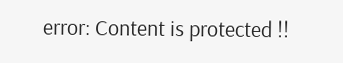error: Content is protected !!